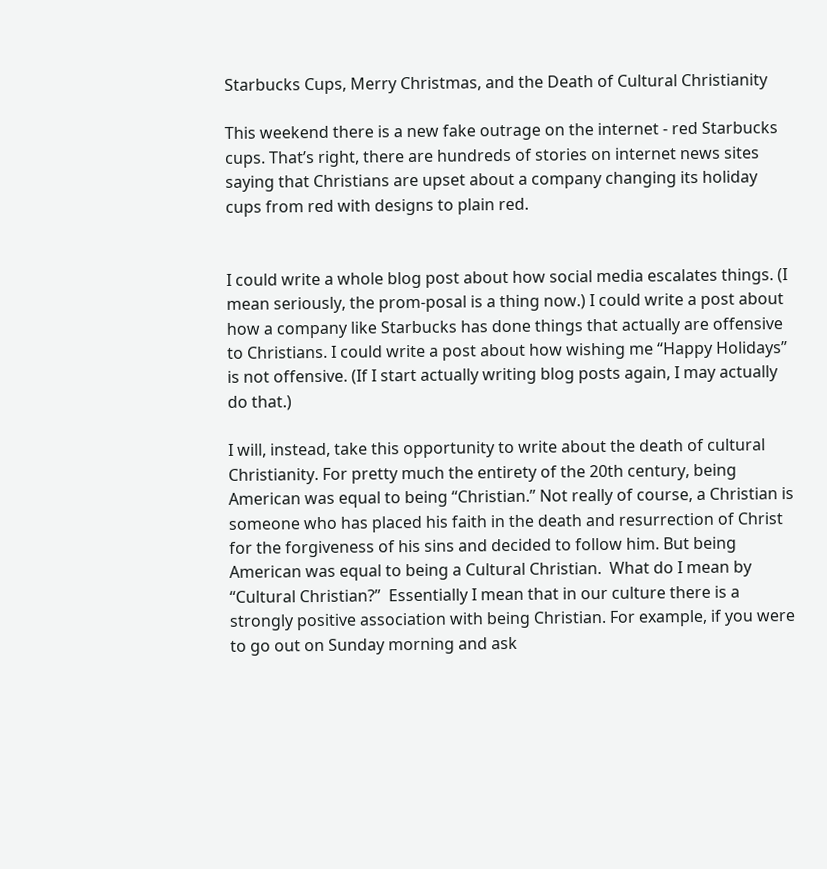Starbucks Cups, Merry Christmas, and the Death of Cultural Christianity

This weekend there is a new fake outrage on the internet - red Starbucks cups. That’s right, there are hundreds of stories on internet news sites saying that Christians are upset about a company changing its holiday cups from red with designs to plain red.


I could write a whole blog post about how social media escalates things. (I mean seriously, the prom-posal is a thing now.) I could write a post about how a company like Starbucks has done things that actually are offensive to Christians. I could write a post about how wishing me “Happy Holidays” is not offensive. (If I start actually writing blog posts again, I may actually do that.)

I will, instead, take this opportunity to write about the death of cultural Christianity. For pretty much the entirety of the 20th century, being American was equal to being “Christian.” Not really of course, a Christian is someone who has placed his faith in the death and resurrection of Christ for the forgiveness of his sins and decided to follow him. But being American was equal to being a Cultural Christian.  What do I mean by “Cultural Christian?”  Essentially I mean that in our culture there is a strongly positive association with being Christian. For example, if you were to go out on Sunday morning and ask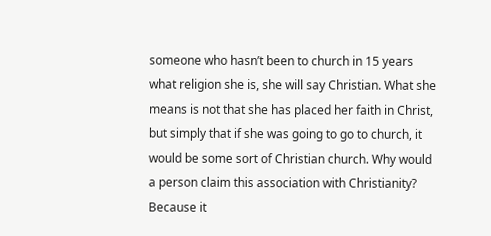someone who hasn’t been to church in 15 years what religion she is, she will say Christian. What she means is not that she has placed her faith in Christ, but simply that if she was going to go to church, it would be some sort of Christian church. Why would a person claim this association with Christianity? Because it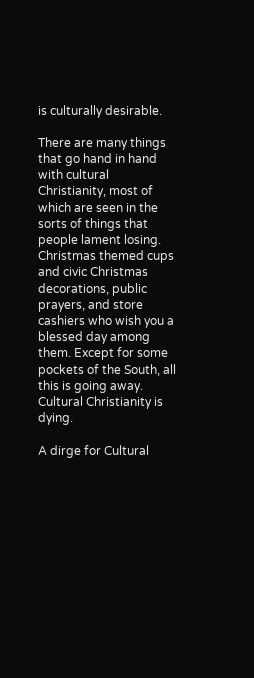is culturally desirable.

There are many things that go hand in hand with cultural Christianity, most of which are seen in the sorts of things that people lament losing. Christmas themed cups and civic Christmas decorations, public prayers, and store cashiers who wish you a blessed day among them. Except for some pockets of the South, all this is going away. Cultural Christianity is dying.

A dirge for Cultural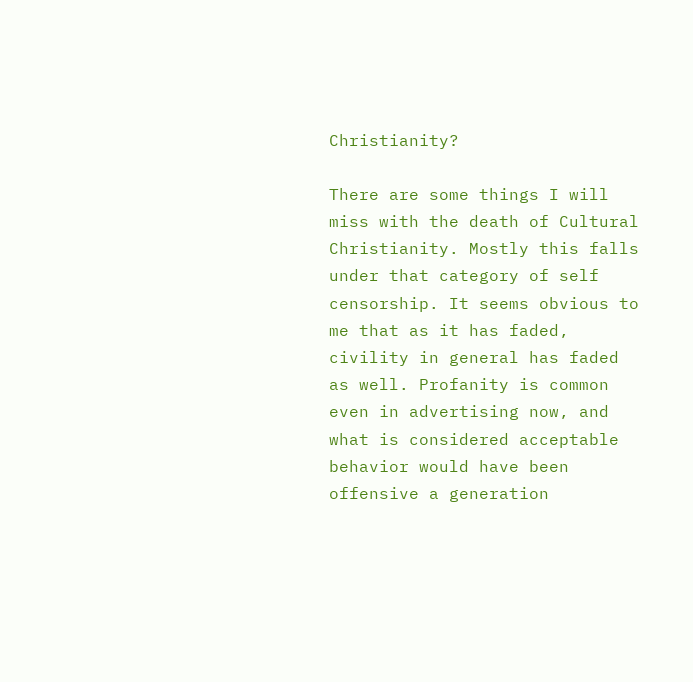Christianity?

There are some things I will miss with the death of Cultural Christianity. Mostly this falls under that category of self censorship. It seems obvious to me that as it has faded, civility in general has faded as well. Profanity is common even in advertising now, and what is considered acceptable behavior would have been offensive a generation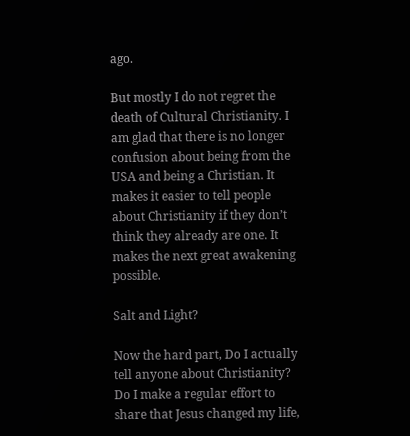ago.

But mostly I do not regret the death of Cultural Christianity. I am glad that there is no longer confusion about being from the USA and being a Christian. It makes it easier to tell people about Christianity if they don’t think they already are one. It makes the next great awakening possible.

Salt and Light?

Now the hard part, Do I actually tell anyone about Christianity? Do I make a regular effort to share that Jesus changed my life,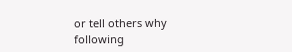or tell others why following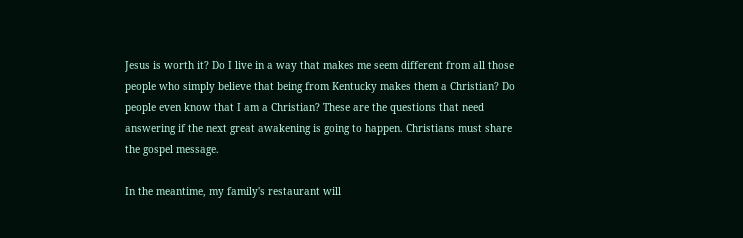Jesus is worth it? Do I live in a way that makes me seem different from all those people who simply believe that being from Kentucky makes them a Christian? Do people even know that I am a Christian? These are the questions that need answering if the next great awakening is going to happen. Christians must share the gospel message.

In the meantime, my family's restaurant will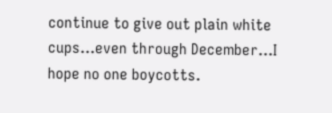continue to give out plain white cups…even through December…I hope no one boycotts.